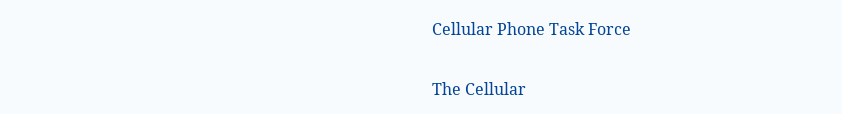Cellular Phone Task Force

The Cellular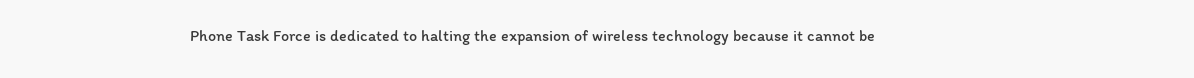Phone Task Force is dedicated to halting the expansion of wireless technology because it cannot be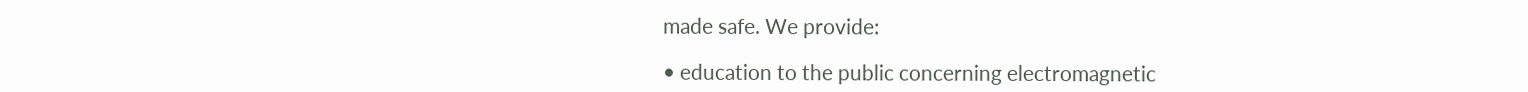made safe. We provide:

• education to the public concerning electromagnetic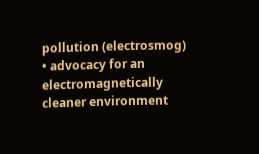pollution (electrosmog)
• advocacy for an electromagnetically cleaner environment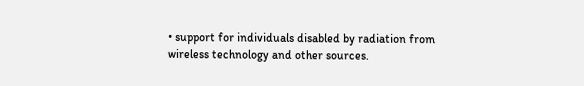• support for individuals disabled by radiation from wireless technology and other sources.